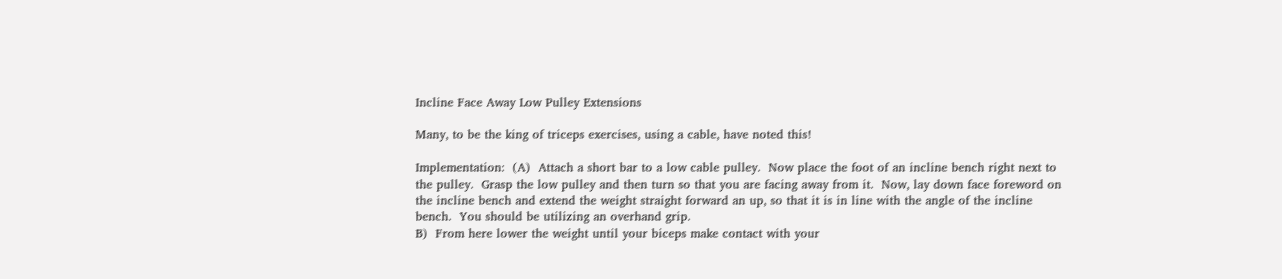Incline Face Away Low Pulley Extensions

Many, to be the king of triceps exercises, using a cable, have noted this!

Implementation:  (A)  Attach a short bar to a low cable pulley.  Now place the foot of an incline bench right next to the pulley.  Grasp the low pulley and then turn so that you are facing away from it.  Now, lay down face foreword on the incline bench and extend the weight straight forward an up, so that it is in line with the angle of the incline bench.  You should be utilizing an overhand grip.
B)  From here lower the weight until your biceps make contact with your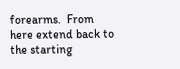forearms.  From here extend back to the starting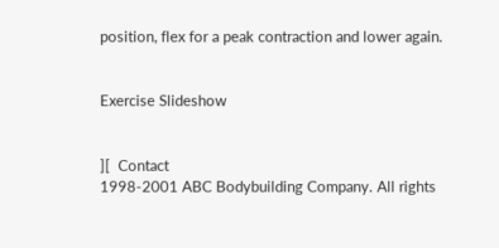position, flex for a peak contraction and lower again.


Exercise Slideshow


][  Contact
1998-2001 ABC Bodybuilding Company. All rights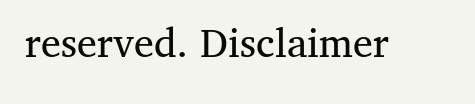reserved. Disclaimer